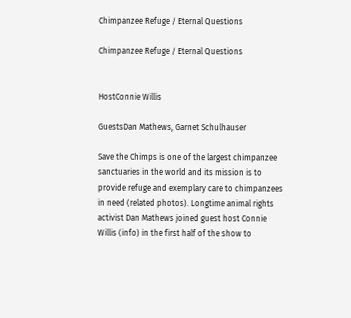Chimpanzee Refuge / Eternal Questions

Chimpanzee Refuge / Eternal Questions


HostConnie Willis

GuestsDan Mathews, Garnet Schulhauser

Save the Chimps is one of the largest chimpanzee sanctuaries in the world and its mission is to provide refuge and exemplary care to chimpanzees in need (related photos). Longtime animal rights activist Dan Mathews joined guest host Connie Willis (info) in the first half of the show to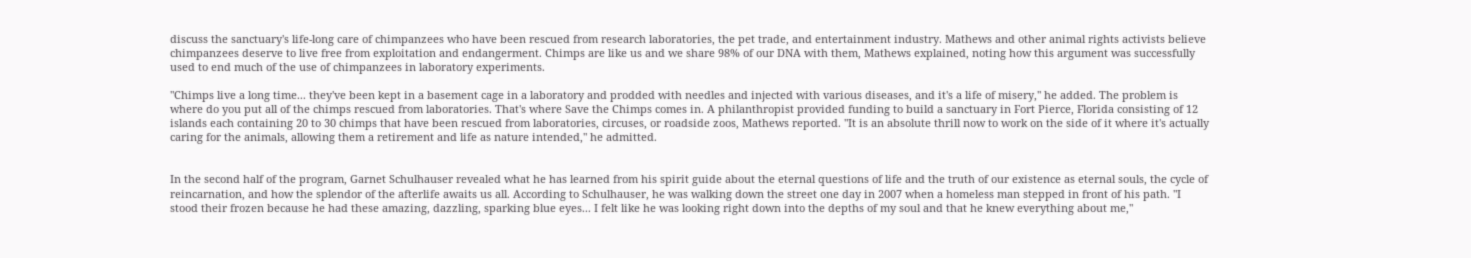discuss the sanctuary's life-long care of chimpanzees who have been rescued from research laboratories, the pet trade, and entertainment industry. Mathews and other animal rights activists believe chimpanzees deserve to live free from exploitation and endangerment. Chimps are like us and we share 98% of our DNA with them, Mathews explained, noting how this argument was successfully used to end much of the use of chimpanzees in laboratory experiments.

"Chimps live a long time... they've been kept in a basement cage in a laboratory and prodded with needles and injected with various diseases, and it's a life of misery," he added. The problem is where do you put all of the chimps rescued from laboratories. That's where Save the Chimps comes in. A philanthropist provided funding to build a sanctuary in Fort Pierce, Florida consisting of 12 islands each containing 20 to 30 chimps that have been rescued from laboratories, circuses, or roadside zoos, Mathews reported. "It is an absolute thrill now to work on the side of it where it's actually caring for the animals, allowing them a retirement and life as nature intended," he admitted.


In the second half of the program, Garnet Schulhauser revealed what he has learned from his spirit guide about the eternal questions of life and the truth of our existence as eternal souls, the cycle of reincarnation, and how the splendor of the afterlife awaits us all. According to Schulhauser, he was walking down the street one day in 2007 when a homeless man stepped in front of his path. "I stood their frozen because he had these amazing, dazzling, sparking blue eyes... I felt like he was looking right down into the depths of my soul and that he knew everything about me,"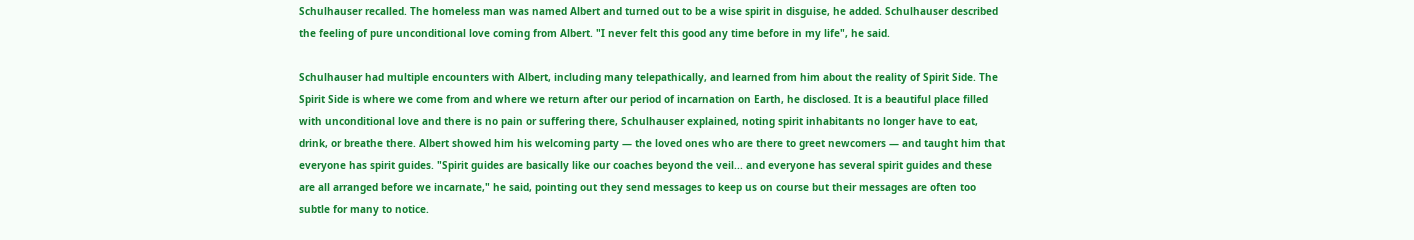Schulhauser recalled. The homeless man was named Albert and turned out to be a wise spirit in disguise, he added. Schulhauser described the feeling of pure unconditional love coming from Albert. "I never felt this good any time before in my life", he said.

Schulhauser had multiple encounters with Albert, including many telepathically, and learned from him about the reality of Spirit Side. The Spirit Side is where we come from and where we return after our period of incarnation on Earth, he disclosed. It is a beautiful place filled with unconditional love and there is no pain or suffering there, Schulhauser explained, noting spirit inhabitants no longer have to eat, drink, or breathe there. Albert showed him his welcoming party — the loved ones who are there to greet newcomers — and taught him that everyone has spirit guides. "Spirit guides are basically like our coaches beyond the veil... and everyone has several spirit guides and these are all arranged before we incarnate," he said, pointing out they send messages to keep us on course but their messages are often too subtle for many to notice.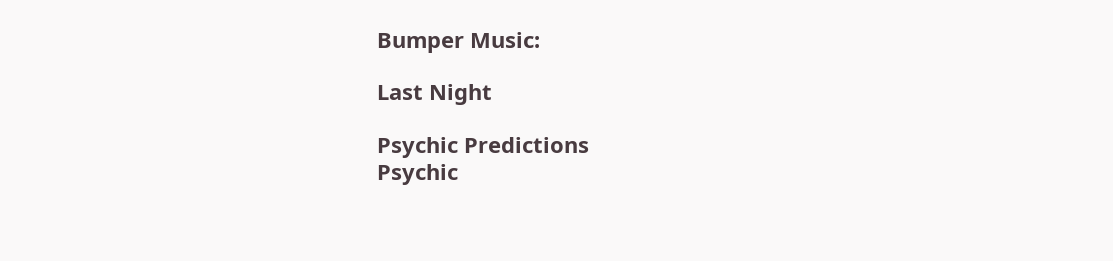Bumper Music:

Last Night

Psychic Predictions
Psychic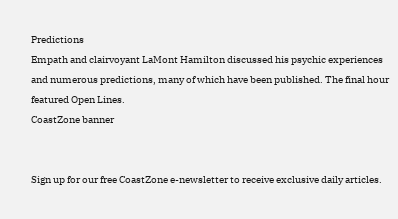Predictions
Empath and clairvoyant LaMont Hamilton discussed his psychic experiences and numerous predictions, many of which have been published. The final hour featured Open Lines.
CoastZone banner


Sign up for our free CoastZone e-newsletter to receive exclusive daily articles.